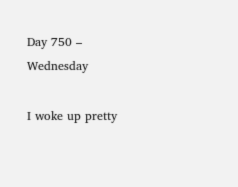Day 750 – Wednesday

I woke up pretty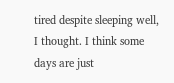tired despite sleeping well, I thought. I think some days are just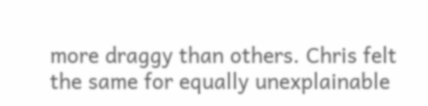more draggy than others. Chris felt the same for equally unexplainable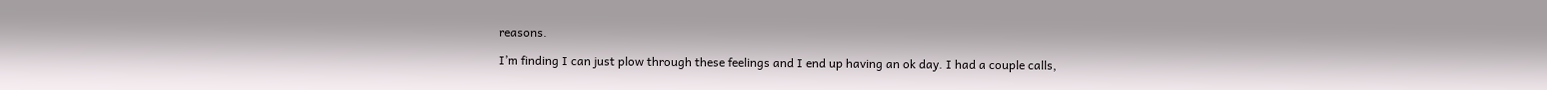reasons.

I’m finding I can just plow through these feelings and I end up having an ok day. I had a couple calls,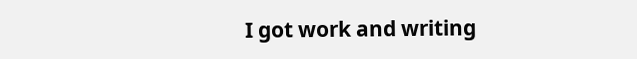I got work and writing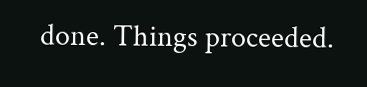done. Things proceeded.